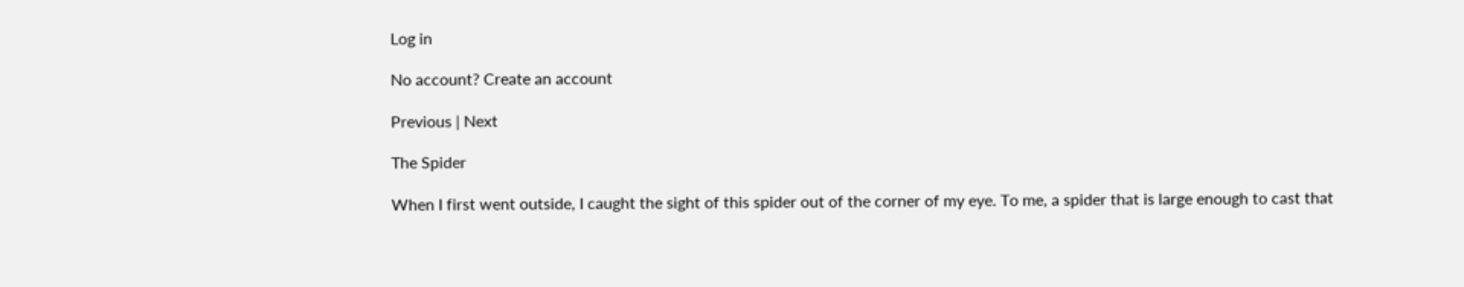Log in

No account? Create an account

Previous | Next

The Spider

When I first went outside, I caught the sight of this spider out of the corner of my eye. To me, a spider that is large enough to cast that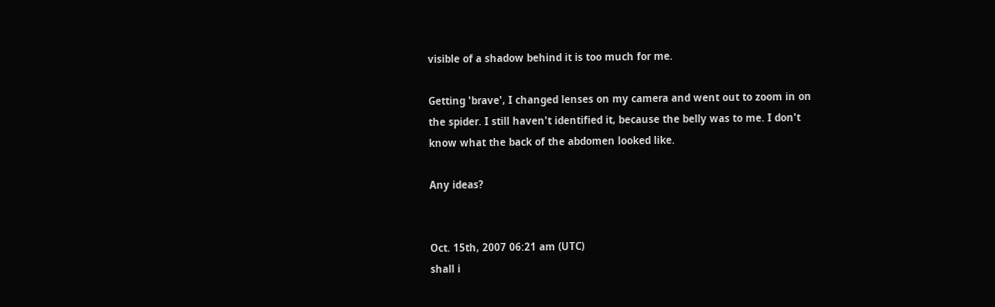visible of a shadow behind it is too much for me.

Getting 'brave', I changed lenses on my camera and went out to zoom in on the spider. I still haven't identified it, because the belly was to me. I don't know what the back of the abdomen looked like.

Any ideas?


Oct. 15th, 2007 06:21 am (UTC)
shall i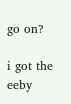go on?

i got the eeby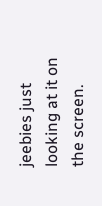jeebies just looking at it on the screen.